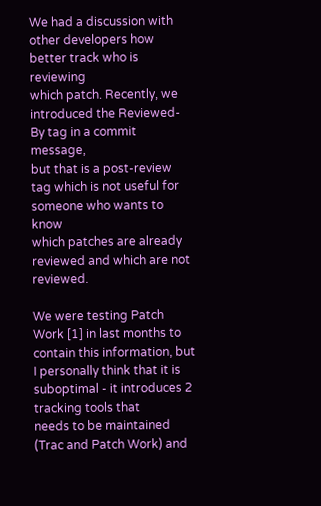We had a discussion with other developers how better track who is reviewing
which patch. Recently, we introduced the Reviewed-By tag in a commit message,
but that is a post-review tag which is not useful for someone who wants to know
which patches are already reviewed and which are not reviewed.

We were testing Patch Work [1] in last months to contain this information, but
I personally think that it is suboptimal - it introduces 2 tracking tools that
needs to be maintained (Trac and Patch Work) and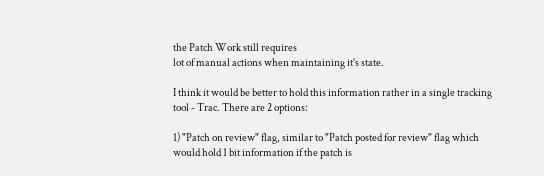the Patch Work still requires
lot of manual actions when maintaining it's state.

I think it would be better to hold this information rather in a single tracking
tool - Trac. There are 2 options:

1) "Patch on review" flag, similar to "Patch posted for review" flag which
would hold 1 bit information if the patch is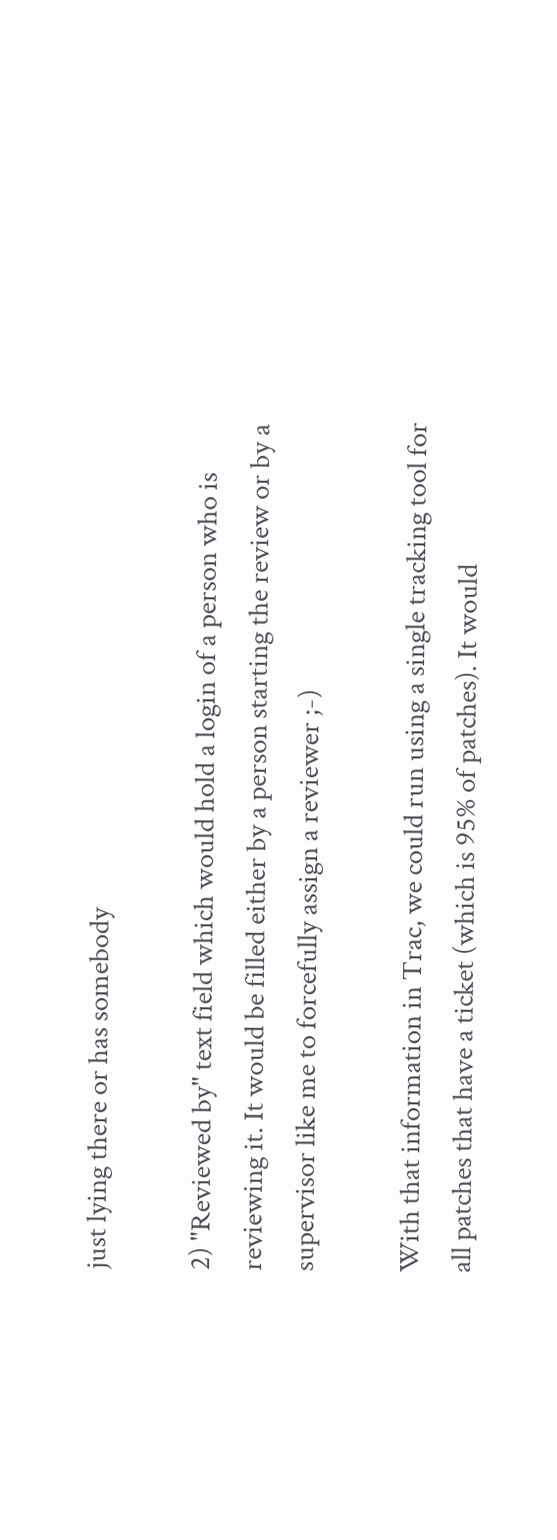just lying there or has somebody

2) "Reviewed by" text field which would hold a login of a person who is
reviewing it. It would be filled either by a person starting the review or by a
supervisor like me to forcefully assign a reviewer ;-)

With that information in Trac, we could run using a single tracking tool for
all patches that have a ticket (which is 95% of patches). It would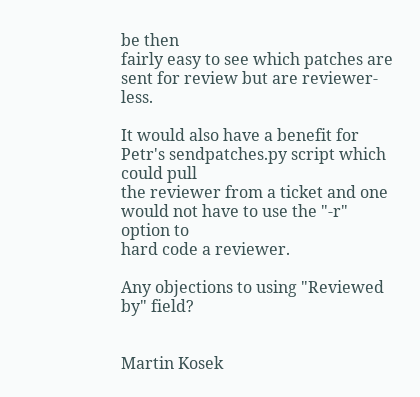be then
fairly easy to see which patches are sent for review but are reviewer-less.

It would also have a benefit for Petr's sendpatches.py script which could pull
the reviewer from a ticket and one would not have to use the "-r" option to
hard code a reviewer.

Any objections to using "Reviewed by" field?


Martin Kosek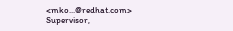<mko...@redhat.com>
Supervisor,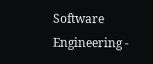Software Engineering -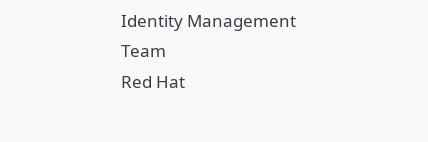Identity Management Team
Red Hat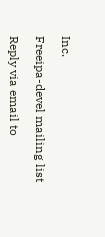Inc.

Freeipa-devel mailing list

Reply via email to